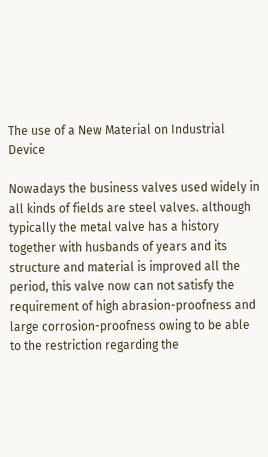The use of a New Material on Industrial Device

Nowadays the business valves used widely in all kinds of fields are steel valves. although typically the metal valve has a history together with husbands of years and its structure and material is improved all the period, this valve now can not satisfy the requirement of high abrasion-proofness and large corrosion-proofness owing to be able to the restriction regarding the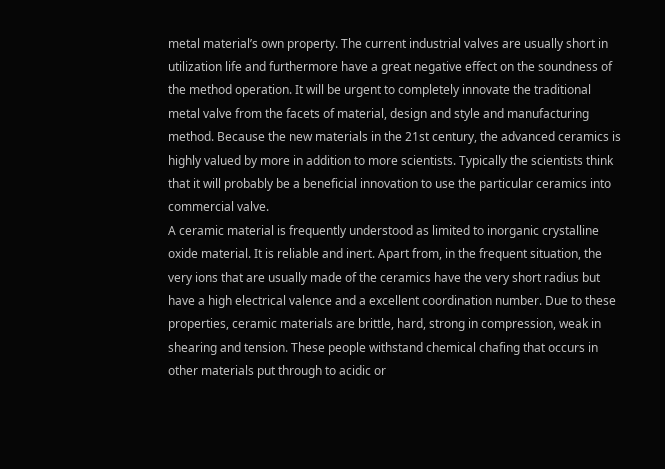metal material’s own property. The current industrial valves are usually short in utilization life and furthermore have a great negative effect on the soundness of the method operation. It will be urgent to completely innovate the traditional metal valve from the facets of material, design and style and manufacturing method. Because the new materials in the 21st century, the advanced ceramics is highly valued by more in addition to more scientists. Typically the scientists think that it will probably be a beneficial innovation to use the particular ceramics into commercial valve.
A ceramic material is frequently understood as limited to inorganic crystalline oxide material. It is reliable and inert. Apart from, in the frequent situation, the very ions that are usually made of the ceramics have the very short radius but have a high electrical valence and a excellent coordination number. Due to these properties, ceramic materials are brittle, hard, strong in compression, weak in shearing and tension. These people withstand chemical chafing that occurs in other materials put through to acidic or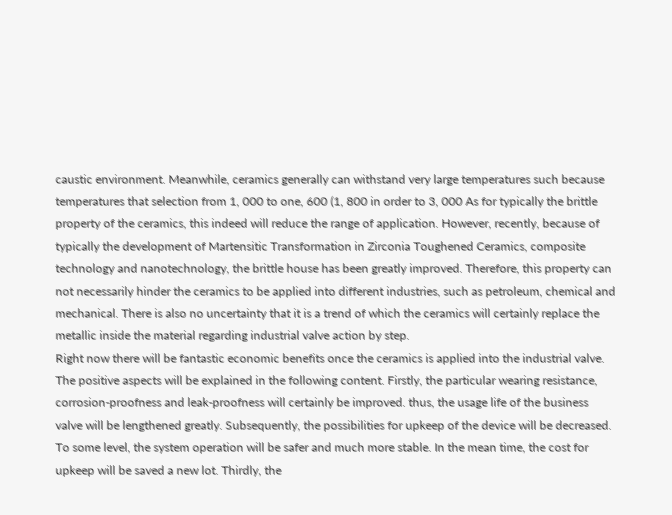caustic environment. Meanwhile, ceramics generally can withstand very large temperatures such because temperatures that selection from 1, 000 to one, 600 (1, 800 in order to 3, 000 As for typically the brittle property of the ceramics, this indeed will reduce the range of application. However, recently, because of typically the development of Martensitic Transformation in Zirconia Toughened Ceramics, composite technology and nanotechnology, the brittle house has been greatly improved. Therefore, this property can not necessarily hinder the ceramics to be applied into different industries, such as petroleum, chemical and mechanical. There is also no uncertainty that it is a trend of which the ceramics will certainly replace the metallic inside the material regarding industrial valve action by step.
Right now there will be fantastic economic benefits once the ceramics is applied into the industrial valve. The positive aspects will be explained in the following content. Firstly, the particular wearing resistance, corrosion-proofness and leak-proofness will certainly be improved. thus, the usage life of the business valve will be lengthened greatly. Subsequently, the possibilities for upkeep of the device will be decreased. To some level, the system operation will be safer and much more stable. In the mean time, the cost for upkeep will be saved a new lot. Thirdly, the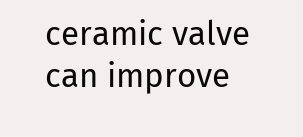ceramic valve can improve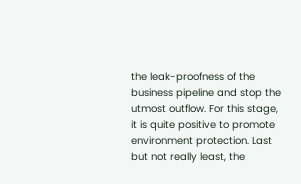the leak-proofness of the business pipeline and stop the utmost outflow. For this stage, it is quite positive to promote environment protection. Last but not really least, the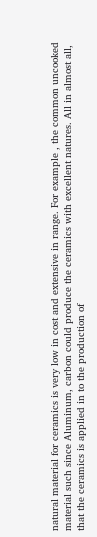natural material for ceramics is very low in cost and extensive in range. For example , the common uncooked material such since Aluminum, carbon could produce the ceramics with excellent natures. All in almost all, that the ceramics is applied in to the production of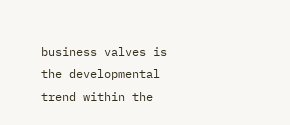business valves is the developmental trend within the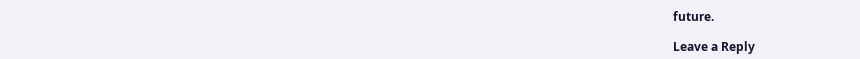future.

Leave a Reply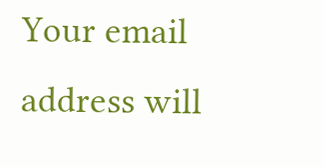Your email address will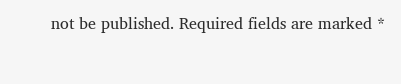not be published. Required fields are marked *